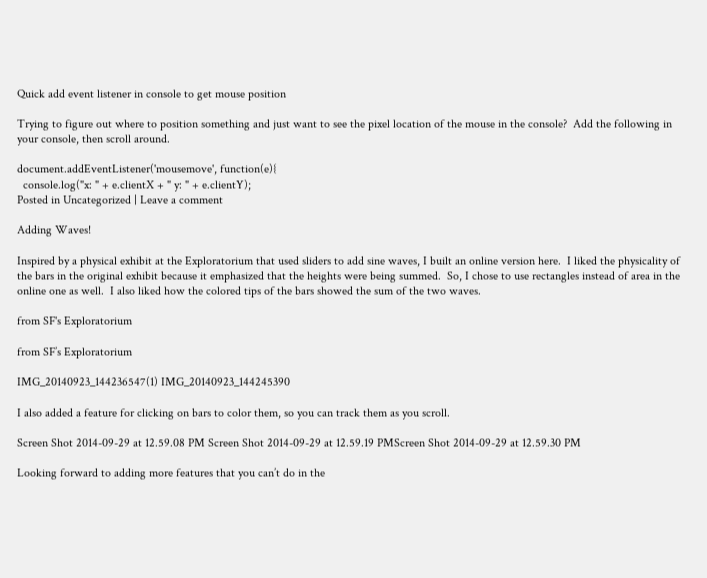Quick add event listener in console to get mouse position

Trying to figure out where to position something and just want to see the pixel location of the mouse in the console?  Add the following in your console, then scroll around.

document.addEventListener('mousemove', function(e){
  console.log("x: " + e.clientX + " y: " + e.clientY);
Posted in Uncategorized | Leave a comment

Adding Waves!

Inspired by a physical exhibit at the Exploratorium that used sliders to add sine waves, I built an online version here.  I liked the physicality of the bars in the original exhibit because it emphasized that the heights were being summed.  So, I chose to use rectangles instead of area in the online one as well.  I also liked how the colored tips of the bars showed the sum of the two waves.

from SF's Exploratorium

from SF’s Exploratorium

IMG_20140923_144236547(1) IMG_20140923_144245390

I also added a feature for clicking on bars to color them, so you can track them as you scroll.

Screen Shot 2014-09-29 at 12.59.08 PM Screen Shot 2014-09-29 at 12.59.19 PMScreen Shot 2014-09-29 at 12.59.30 PM

Looking forward to adding more features that you can’t do in the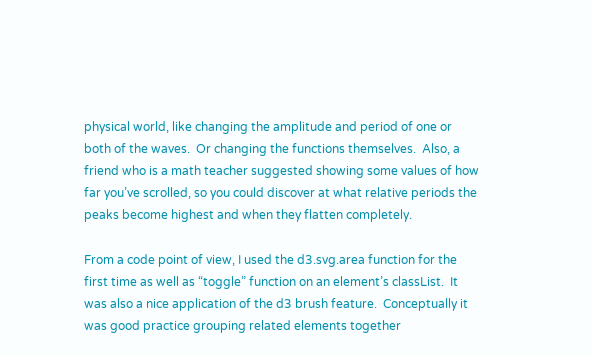physical world, like changing the amplitude and period of one or both of the waves.  Or changing the functions themselves.  Also, a friend who is a math teacher suggested showing some values of how far you’ve scrolled, so you could discover at what relative periods the peaks become highest and when they flatten completely.

From a code point of view, I used the d3.svg.area function for the first time as well as “toggle” function on an element’s classList.  It was also a nice application of the d3 brush feature.  Conceptually it was good practice grouping related elements together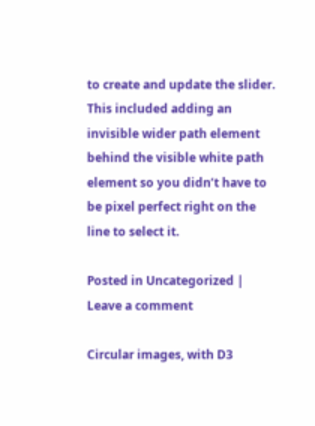to create and update the slider.  This included adding an invisible wider path element behind the visible white path element so you didn’t have to be pixel perfect right on the line to select it.

Posted in Uncategorized | Leave a comment

Circular images, with D3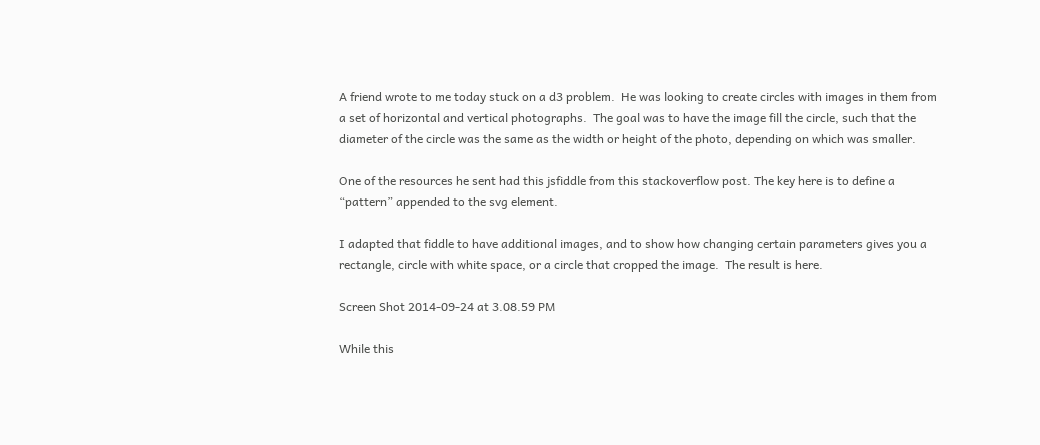A friend wrote to me today stuck on a d3 problem.  He was looking to create circles with images in them from a set of horizontal and vertical photographs.  The goal was to have the image fill the circle, such that the diameter of the circle was the same as the width or height of the photo, depending on which was smaller.

One of the resources he sent had this jsfiddle from this stackoverflow post. The key here is to define a “pattern” appended to the svg element.

I adapted that fiddle to have additional images, and to show how changing certain parameters gives you a rectangle, circle with white space, or a circle that cropped the image.  The result is here.

Screen Shot 2014-09-24 at 3.08.59 PM

While this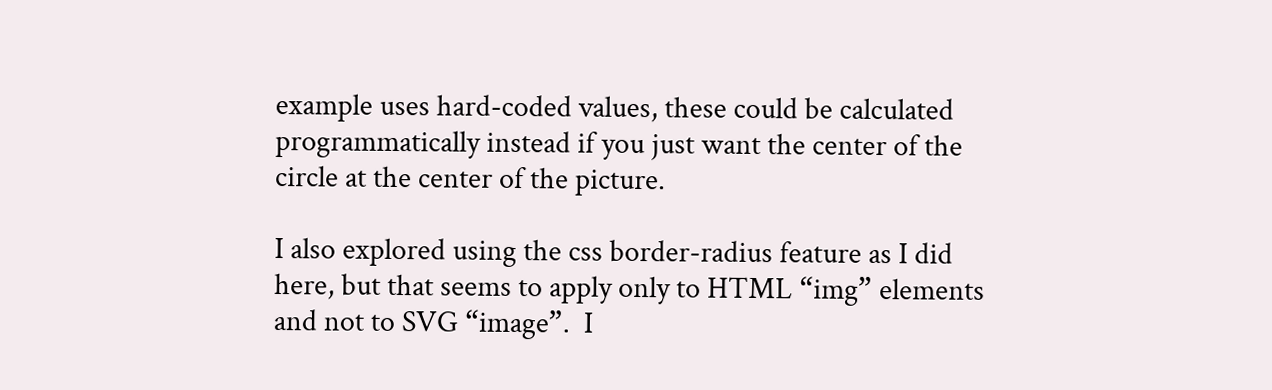example uses hard-coded values, these could be calculated programmatically instead if you just want the center of the circle at the center of the picture.

I also explored using the css border-radius feature as I did here, but that seems to apply only to HTML “img” elements and not to SVG “image”.  I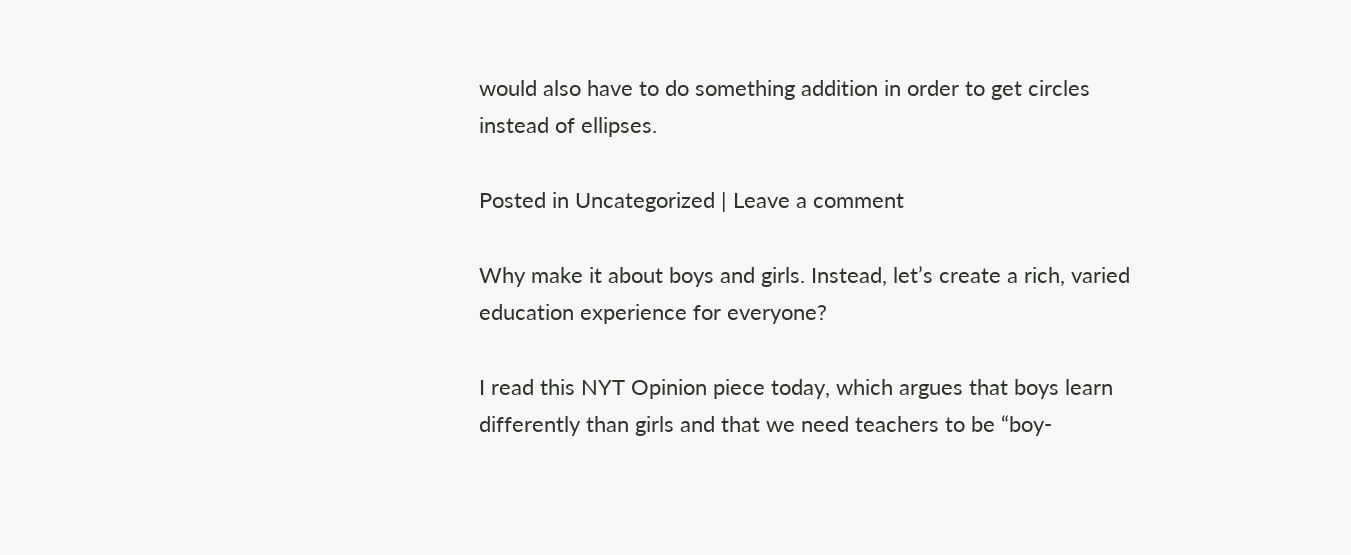would also have to do something addition in order to get circles instead of ellipses.

Posted in Uncategorized | Leave a comment

Why make it about boys and girls. Instead, let’s create a rich, varied education experience for everyone?

I read this NYT Opinion piece today, which argues that boys learn differently than girls and that we need teachers to be “boy-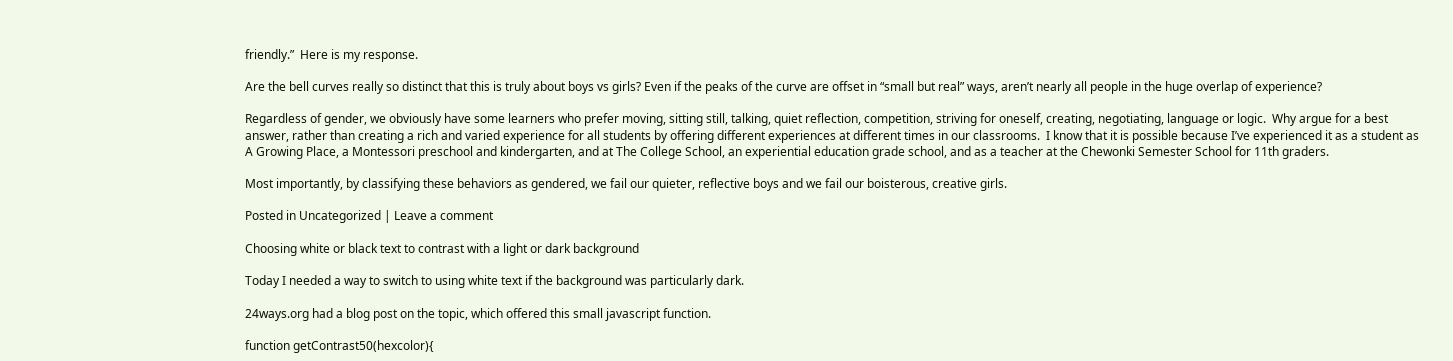friendly.”  Here is my response.

Are the bell curves really so distinct that this is truly about boys vs girls? Even if the peaks of the curve are offset in “small but real” ways, aren’t nearly all people in the huge overlap of experience?

Regardless of gender, we obviously have some learners who prefer moving, sitting still, talking, quiet reflection, competition, striving for oneself, creating, negotiating, language or logic.  Why argue for a best answer, rather than creating a rich and varied experience for all students by offering different experiences at different times in our classrooms.  I know that it is possible because I’ve experienced it as a student as A Growing Place, a Montessori preschool and kindergarten, and at The College School, an experiential education grade school, and as a teacher at the Chewonki Semester School for 11th graders.

Most importantly, by classifying these behaviors as gendered, we fail our quieter, reflective boys and we fail our boisterous, creative girls.

Posted in Uncategorized | Leave a comment

Choosing white or black text to contrast with a light or dark background

Today I needed a way to switch to using white text if the background was particularly dark.

24ways.org had a blog post on the topic, which offered this small javascript function.

function getContrast50(hexcolor){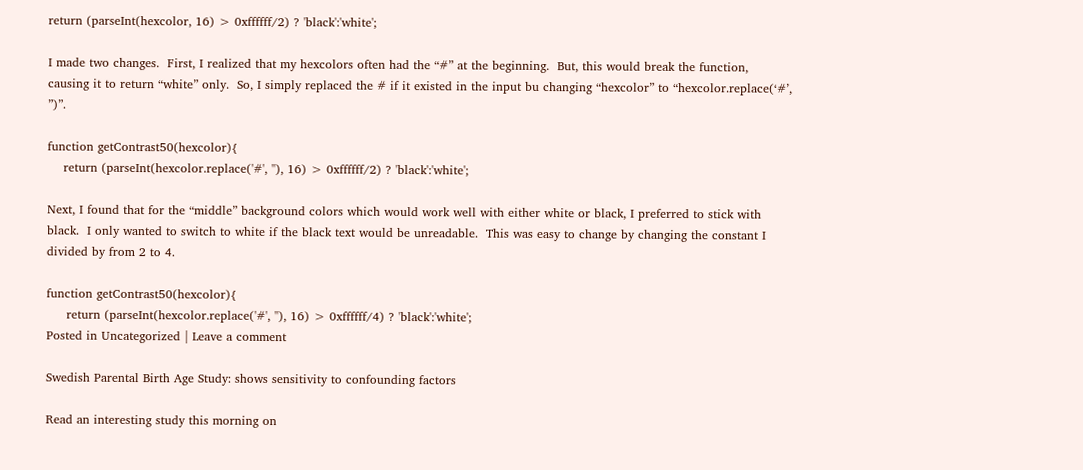return (parseInt(hexcolor, 16) > 0xffffff/2) ? 'black':'white';

I made two changes.  First, I realized that my hexcolors often had the “#” at the beginning.  But, this would break the function, causing it to return “white” only.  So, I simply replaced the # if it existed in the input bu changing “hexcolor” to “hexcolor.replace(‘#’, ”)”.

function getContrast50(hexcolor){
    return (parseInt(hexcolor.replace('#', ''), 16) > 0xffffff/2) ? 'black':'white';

Next, I found that for the “middle” background colors which would work well with either white or black, I preferred to stick with black.  I only wanted to switch to white if the black text would be unreadable.  This was easy to change by changing the constant I divided by from 2 to 4.

function getContrast50(hexcolor){
     return (parseInt(hexcolor.replace('#', ''), 16) > 0xffffff/4) ? 'black':'white';
Posted in Uncategorized | Leave a comment

Swedish Parental Birth Age Study: shows sensitivity to confounding factors

Read an interesting study this morning on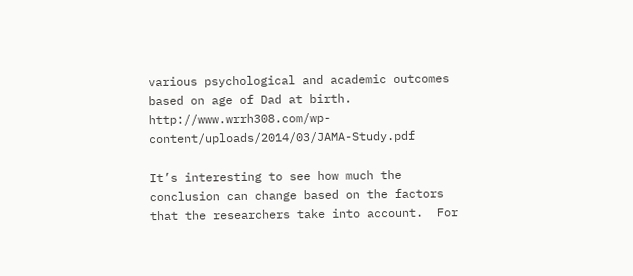various psychological and academic outcomes based on age of Dad at birth.  http://www.wrrh308.com/wp-content/uploads/2014/03/JAMA-Study.pdf

It’s interesting to see how much the conclusion can change based on the factors that the researchers take into account.  For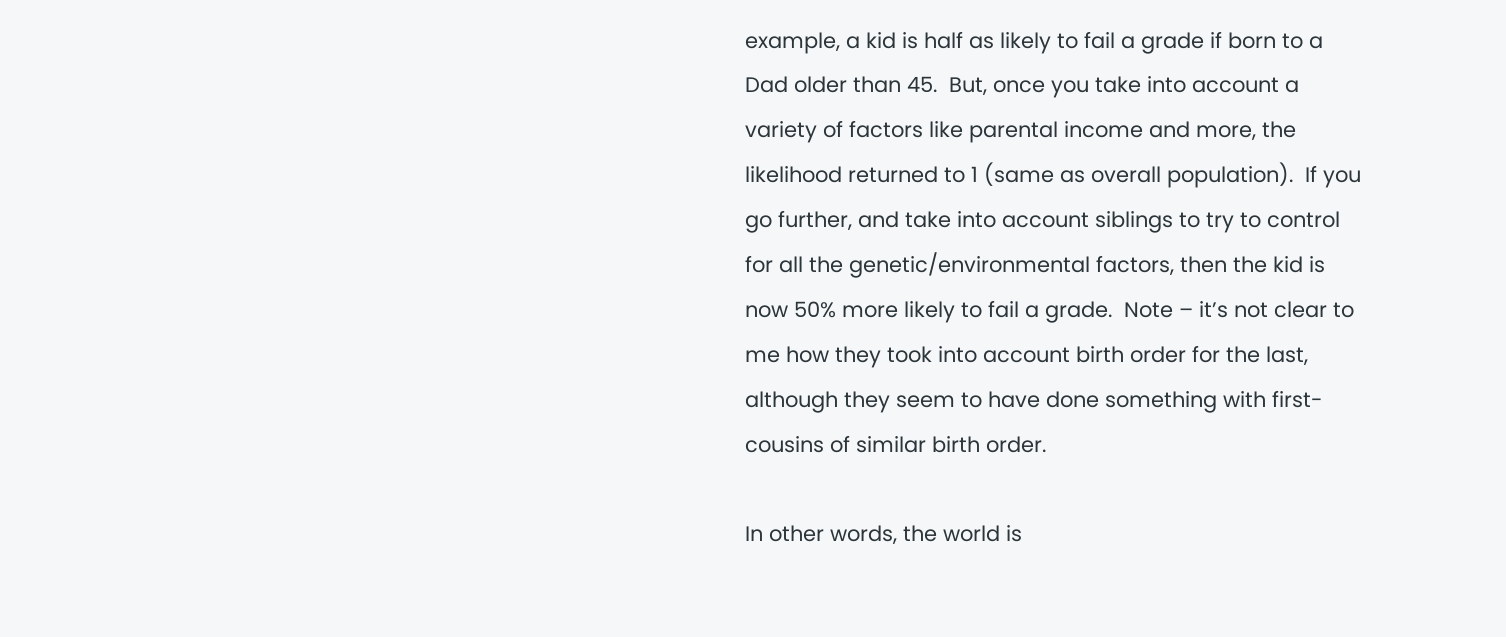example, a kid is half as likely to fail a grade if born to a Dad older than 45.  But, once you take into account a variety of factors like parental income and more, the likelihood returned to 1 (same as overall population).  If you go further, and take into account siblings to try to control for all the genetic/environmental factors, then the kid is now 50% more likely to fail a grade.  Note – it’s not clear to me how they took into account birth order for the last, although they seem to have done something with first-cousins of similar birth order.

In other words, the world is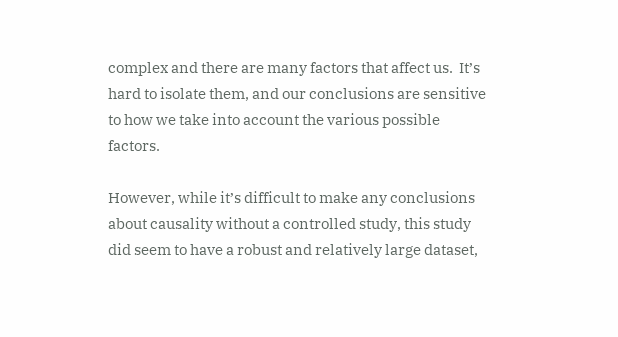complex and there are many factors that affect us.  It’s hard to isolate them, and our conclusions are sensitive to how we take into account the various possible factors.

However, while it’s difficult to make any conclusions about causality without a controlled study, this study did seem to have a robust and relatively large dataset,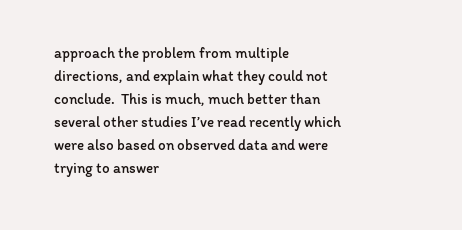approach the problem from multiple directions, and explain what they could not conclude.  This is much, much better than several other studies I’ve read recently which were also based on observed data and were trying to answer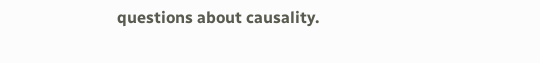questions about causality.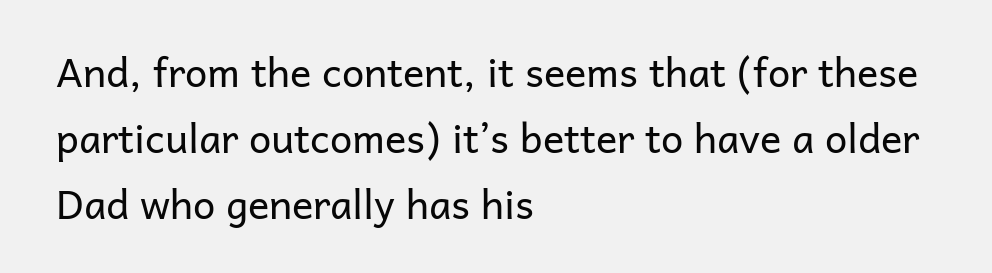And, from the content, it seems that (for these particular outcomes) it’s better to have a older Dad who generally has his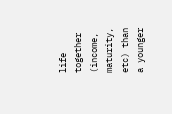life together (income, maturity, etc) than a younger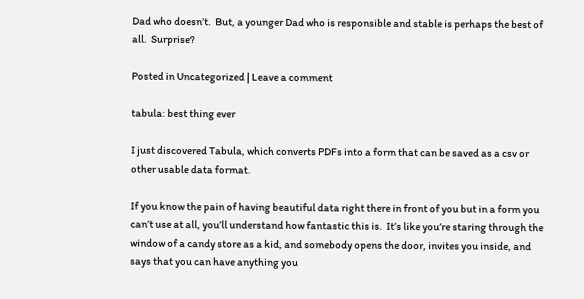Dad who doesn’t.  But, a younger Dad who is responsible and stable is perhaps the best of all.  Surprise?

Posted in Uncategorized | Leave a comment

tabula: best thing ever

I just discovered Tabula, which converts PDFs into a form that can be saved as a csv or other usable data format.

If you know the pain of having beautiful data right there in front of you but in a form you can’t use at all, you’ll understand how fantastic this is.  It’s like you’re staring through the window of a candy store as a kid, and somebody opens the door, invites you inside, and says that you can have anything you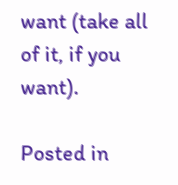want (take all of it, if you want).

Posted in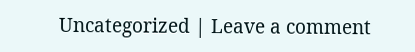Uncategorized | Leave a comment